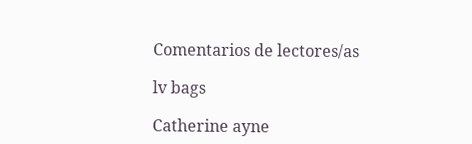Comentarios de lectores/as

lv bags

Catherine ayne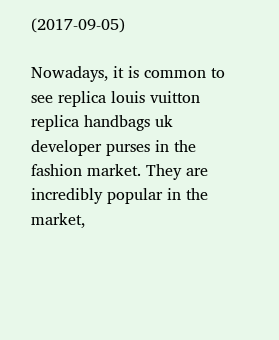(2017-09-05)

Nowadays, it is common to see replica louis vuitton replica handbags uk developer purses in the fashion market. They are incredibly popular in the market,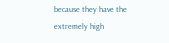because they have the extremely high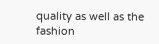quality as well as the fashion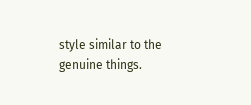style similar to the genuine things.